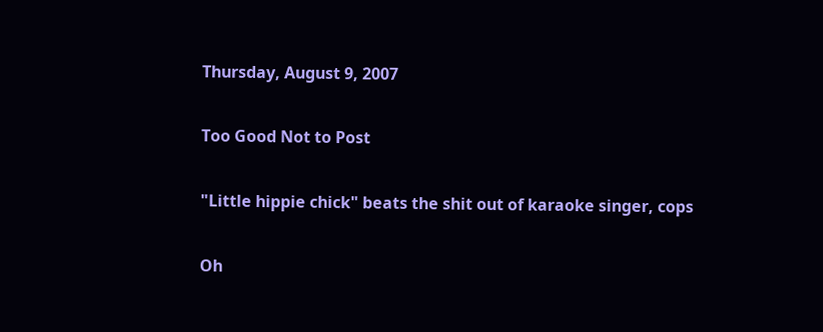Thursday, August 9, 2007

Too Good Not to Post

"Little hippie chick" beats the shit out of karaoke singer, cops

Oh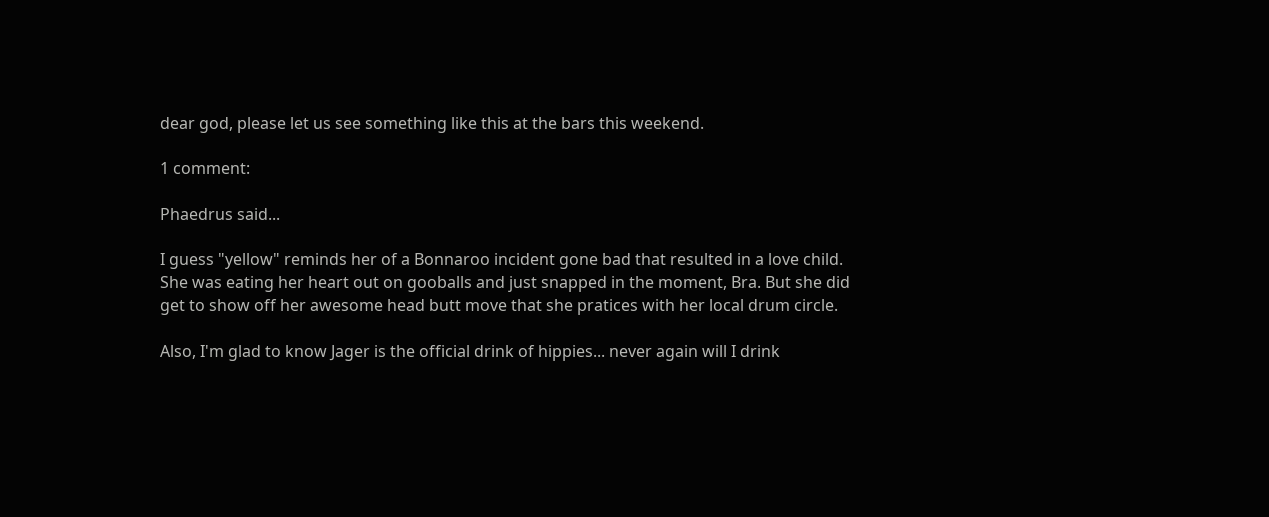dear god, please let us see something like this at the bars this weekend.

1 comment:

Phaedrus said...

I guess "yellow" reminds her of a Bonnaroo incident gone bad that resulted in a love child. She was eating her heart out on gooballs and just snapped in the moment, Bra. But she did get to show off her awesome head butt move that she pratices with her local drum circle.

Also, I'm glad to know Jager is the official drink of hippies... never again will I drink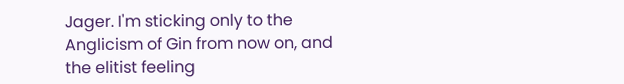Jager. I'm sticking only to the Anglicism of Gin from now on, and the elitist feeling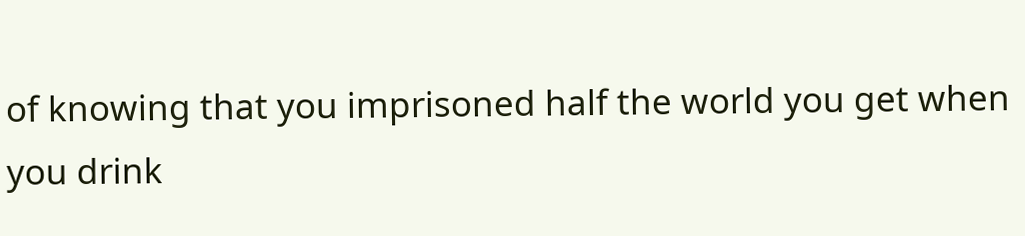of knowing that you imprisoned half the world you get when you drink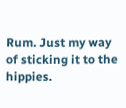Rum. Just my way of sticking it to the hippies.